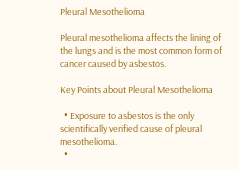Pleural Mesothelioma

Pleural mesothelioma affects the lining of the lungs and is the most common form of cancer caused by asbestos.

Key Points about Pleural Mesothelioma

  • Exposure to asbestos is the only scientifically verified cause of pleural mesothelioma.
  •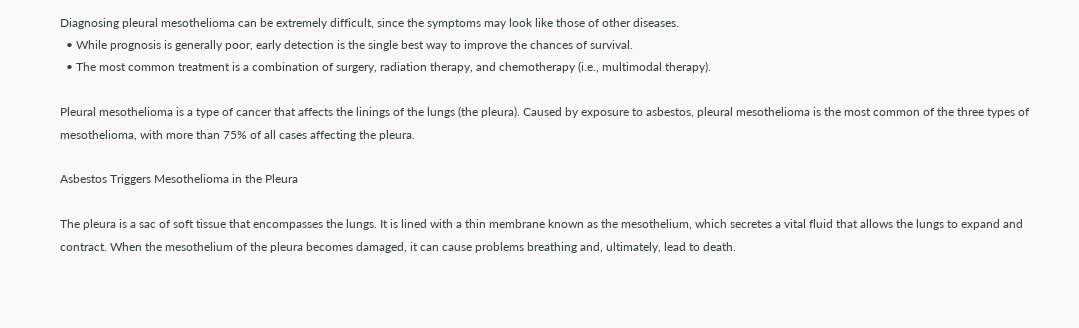Diagnosing pleural mesothelioma can be extremely difficult, since the symptoms may look like those of other diseases.
  • While prognosis is generally poor, early detection is the single best way to improve the chances of survival.
  • The most common treatment is a combination of surgery, radiation therapy, and chemotherapy (i.e., multimodal therapy).

Pleural mesothelioma is a type of cancer that affects the linings of the lungs (the pleura). Caused by exposure to asbestos, pleural mesothelioma is the most common of the three types of mesothelioma, with more than 75% of all cases affecting the pleura.

Asbestos Triggers Mesothelioma in the Pleura

The pleura is a sac of soft tissue that encompasses the lungs. It is lined with a thin membrane known as the mesothelium, which secretes a vital fluid that allows the lungs to expand and contract. When the mesothelium of the pleura becomes damaged, it can cause problems breathing and, ultimately, lead to death.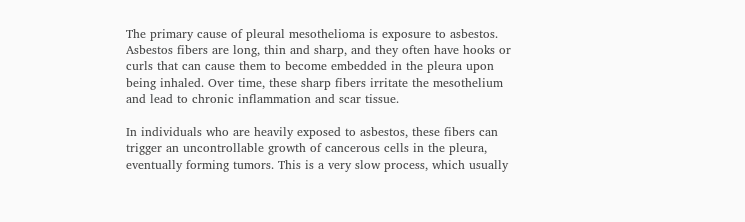The primary cause of pleural mesothelioma is exposure to asbestos. Asbestos fibers are long, thin and sharp, and they often have hooks or curls that can cause them to become embedded in the pleura upon being inhaled. Over time, these sharp fibers irritate the mesothelium and lead to chronic inflammation and scar tissue.

In individuals who are heavily exposed to asbestos, these fibers can trigger an uncontrollable growth of cancerous cells in the pleura, eventually forming tumors. This is a very slow process, which usually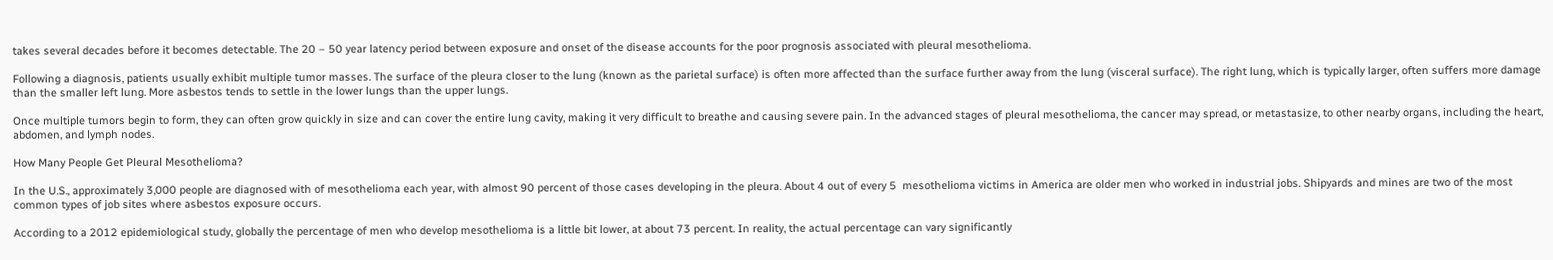takes several decades before it becomes detectable. The 20 – 50 year latency period between exposure and onset of the disease accounts for the poor prognosis associated with pleural mesothelioma.

Following a diagnosis, patients usually exhibit multiple tumor masses. The surface of the pleura closer to the lung (known as the parietal surface) is often more affected than the surface further away from the lung (visceral surface). The right lung, which is typically larger, often suffers more damage than the smaller left lung. More asbestos tends to settle in the lower lungs than the upper lungs.

Once multiple tumors begin to form, they can often grow quickly in size and can cover the entire lung cavity, making it very difficult to breathe and causing severe pain. In the advanced stages of pleural mesothelioma, the cancer may spread, or metastasize, to other nearby organs, including the heart, abdomen, and lymph nodes.

How Many People Get Pleural Mesothelioma?

In the U.S., approximately 3,000 people are diagnosed with of mesothelioma each year, with almost 90 percent of those cases developing in the pleura. About 4 out of every 5  mesothelioma victims in America are older men who worked in industrial jobs. Shipyards and mines are two of the most common types of job sites where asbestos exposure occurs.

According to a 2012 epidemiological study, globally the percentage of men who develop mesothelioma is a little bit lower, at about 73 percent. In reality, the actual percentage can vary significantly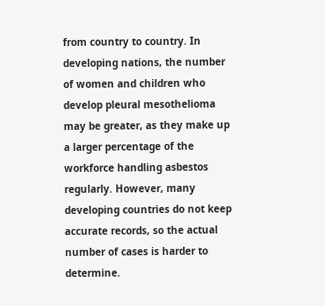from country to country. In developing nations, the number of women and children who develop pleural mesothelioma may be greater, as they make up a larger percentage of the workforce handling asbestos regularly. However, many developing countries do not keep accurate records, so the actual number of cases is harder to determine.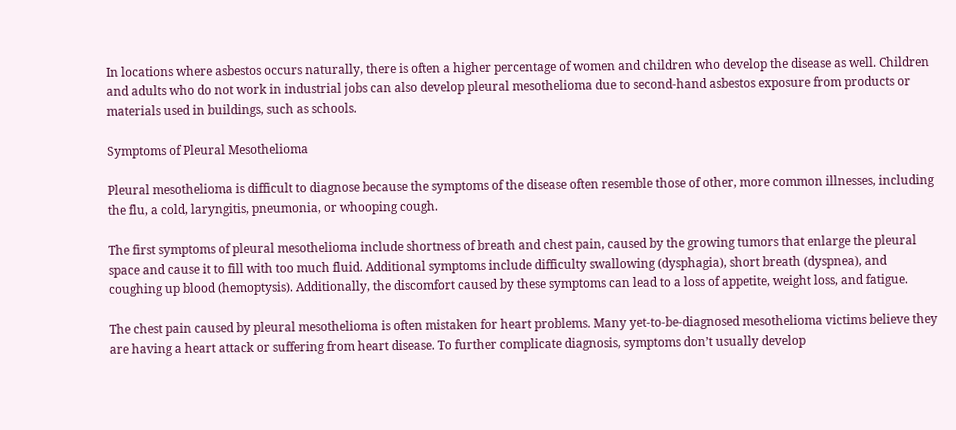In locations where asbestos occurs naturally, there is often a higher percentage of women and children who develop the disease as well. Children and adults who do not work in industrial jobs can also develop pleural mesothelioma due to second-hand asbestos exposure from products or materials used in buildings, such as schools.

Symptoms of Pleural Mesothelioma

Pleural mesothelioma is difficult to diagnose because the symptoms of the disease often resemble those of other, more common illnesses, including the flu, a cold, laryngitis, pneumonia, or whooping cough.

The first symptoms of pleural mesothelioma include shortness of breath and chest pain, caused by the growing tumors that enlarge the pleural space and cause it to fill with too much fluid. Additional symptoms include difficulty swallowing (dysphagia), short breath (dyspnea), and coughing up blood (hemoptysis). Additionally, the discomfort caused by these symptoms can lead to a loss of appetite, weight loss, and fatigue.

The chest pain caused by pleural mesothelioma is often mistaken for heart problems. Many yet-to-be-diagnosed mesothelioma victims believe they are having a heart attack or suffering from heart disease. To further complicate diagnosis, symptoms don’t usually develop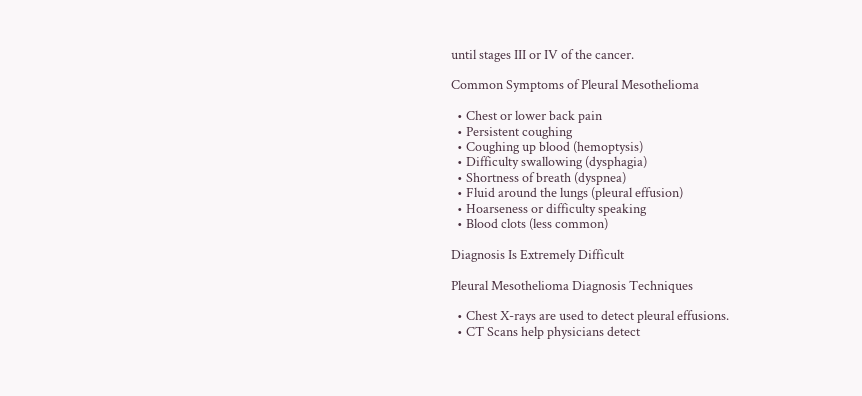until stages III or IV of the cancer.

Common Symptoms of Pleural Mesothelioma

  • Chest or lower back pain
  • Persistent coughing
  • Coughing up blood (hemoptysis)
  • Difficulty swallowing (dysphagia)
  • Shortness of breath (dyspnea)
  • Fluid around the lungs (pleural effusion)
  • Hoarseness or difficulty speaking
  • Blood clots (less common)

Diagnosis Is Extremely Difficult

Pleural Mesothelioma Diagnosis Techniques

  • Chest X-rays are used to detect pleural effusions.
  • CT Scans help physicians detect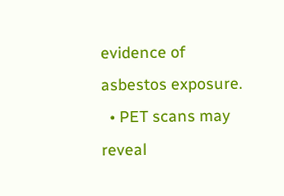evidence of asbestos exposure.
  • PET scans may reveal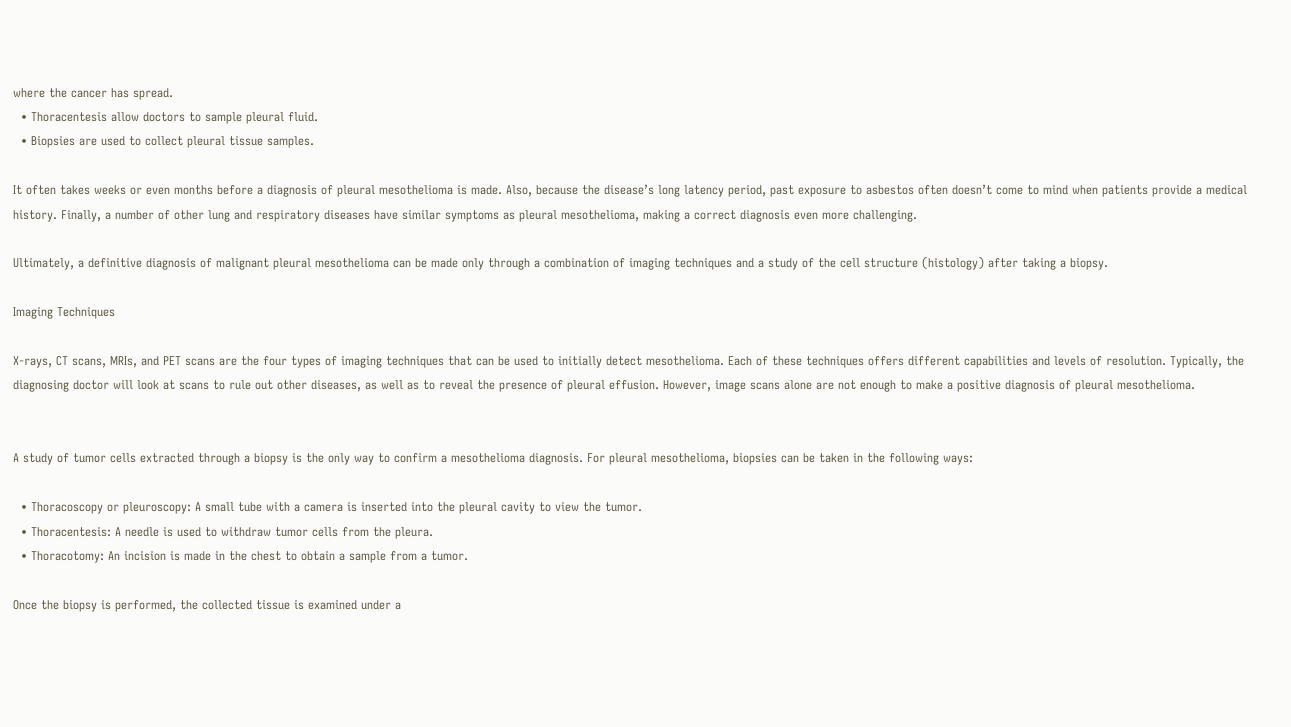where the cancer has spread.
  • Thoracentesis allow doctors to sample pleural fluid.
  • Biopsies are used to collect pleural tissue samples.

It often takes weeks or even months before a diagnosis of pleural mesothelioma is made. Also, because the disease’s long latency period, past exposure to asbestos often doesn’t come to mind when patients provide a medical history. Finally, a number of other lung and respiratory diseases have similar symptoms as pleural mesothelioma, making a correct diagnosis even more challenging.

Ultimately, a definitive diagnosis of malignant pleural mesothelioma can be made only through a combination of imaging techniques and a study of the cell structure (histology) after taking a biopsy.

Imaging Techniques

X-rays, CT scans, MRIs, and PET scans are the four types of imaging techniques that can be used to initially detect mesothelioma. Each of these techniques offers different capabilities and levels of resolution. Typically, the diagnosing doctor will look at scans to rule out other diseases, as well as to reveal the presence of pleural effusion. However, image scans alone are not enough to make a positive diagnosis of pleural mesothelioma.


A study of tumor cells extracted through a biopsy is the only way to confirm a mesothelioma diagnosis. For pleural mesothelioma, biopsies can be taken in the following ways:

  • Thoracoscopy or pleuroscopy: A small tube with a camera is inserted into the pleural cavity to view the tumor.
  • Thoracentesis: A needle is used to withdraw tumor cells from the pleura.
  • Thoracotomy: An incision is made in the chest to obtain a sample from a tumor.

Once the biopsy is performed, the collected tissue is examined under a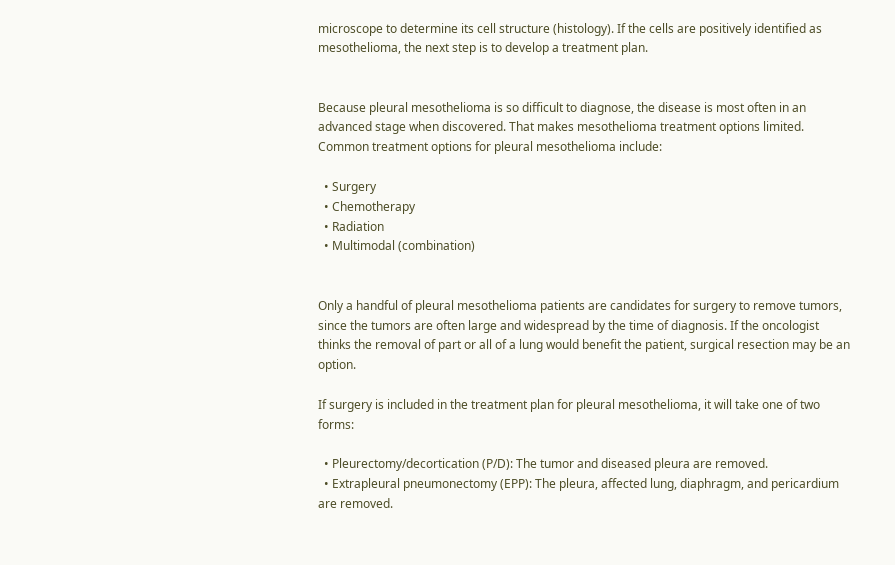microscope to determine its cell structure (histology). If the cells are positively identified as mesothelioma, the next step is to develop a treatment plan.


Because pleural mesothelioma is so difficult to diagnose, the disease is most often in an advanced stage when discovered. That makes mesothelioma treatment options limited. Common treatment options for pleural mesothelioma include:

  • Surgery
  • Chemotherapy
  • Radiation
  • Multimodal (combination)


Only a handful of pleural mesothelioma patients are candidates for surgery to remove tumors, since the tumors are often large and widespread by the time of diagnosis. If the oncologist thinks the removal of part or all of a lung would benefit the patient, surgical resection may be an option.

If surgery is included in the treatment plan for pleural mesothelioma, it will take one of two forms:

  • Pleurectomy/decortication (P/D): The tumor and diseased pleura are removed.
  • Extrapleural pneumonectomy (EPP): The pleura, affected lung, diaphragm, and pericardium are removed.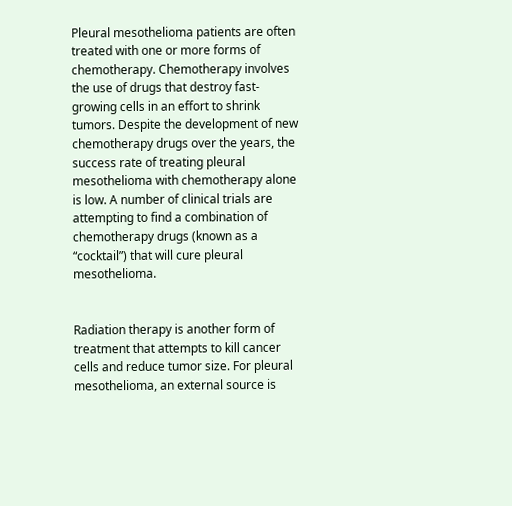Pleural mesothelioma patients are often treated with one or more forms of chemotherapy. Chemotherapy involves the use of drugs that destroy fast-growing cells in an effort to shrink tumors. Despite the development of new chemotherapy drugs over the years, the success rate of treating pleural mesothelioma with chemotherapy alone is low. A number of clinical trials are attempting to find a combination of chemotherapy drugs (known as a “cocktail”) that will cure pleural mesothelioma.


Radiation therapy is another form of treatment that attempts to kill cancer cells and reduce tumor size. For pleural mesothelioma, an external source is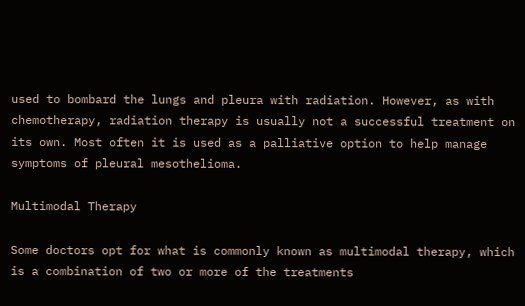used to bombard the lungs and pleura with radiation. However, as with chemotherapy, radiation therapy is usually not a successful treatment on its own. Most often it is used as a palliative option to help manage symptoms of pleural mesothelioma.

Multimodal Therapy

Some doctors opt for what is commonly known as multimodal therapy, which is a combination of two or more of the treatments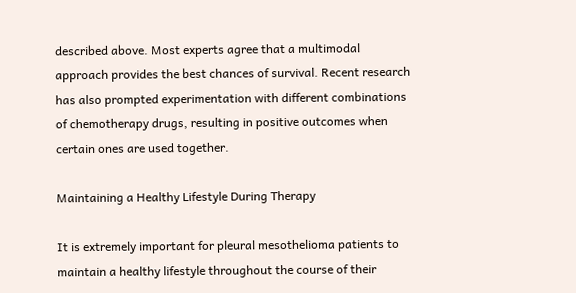described above. Most experts agree that a multimodal approach provides the best chances of survival. Recent research has also prompted experimentation with different combinations of chemotherapy drugs, resulting in positive outcomes when certain ones are used together.

Maintaining a Healthy Lifestyle During Therapy

It is extremely important for pleural mesothelioma patients to maintain a healthy lifestyle throughout the course of their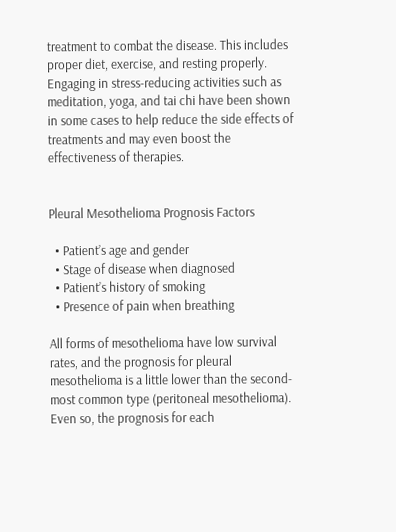treatment to combat the disease. This includes proper diet, exercise, and resting properly. Engaging in stress-reducing activities such as meditation, yoga, and tai chi have been shown in some cases to help reduce the side effects of treatments and may even boost the effectiveness of therapies.


Pleural Mesothelioma Prognosis Factors

  • Patient’s age and gender
  • Stage of disease when diagnosed
  • Patient’s history of smoking
  • Presence of pain when breathing

All forms of mesothelioma have low survival rates, and the prognosis for pleural mesothelioma is a little lower than the second-most common type (peritoneal mesothelioma). Even so, the prognosis for each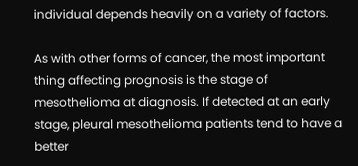individual depends heavily on a variety of factors.

As with other forms of cancer, the most important thing affecting prognosis is the stage of mesothelioma at diagnosis. If detected at an early stage, pleural mesothelioma patients tend to have a better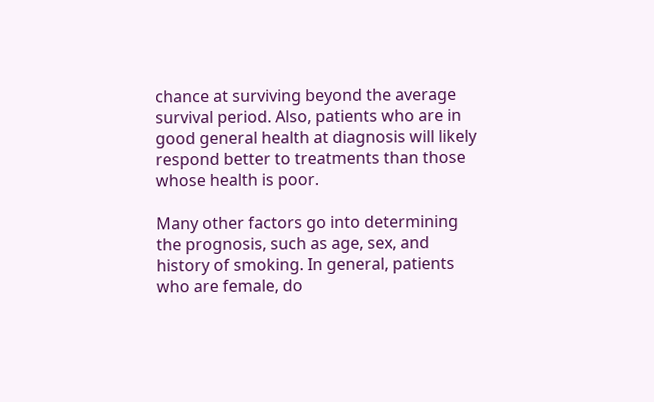chance at surviving beyond the average survival period. Also, patients who are in good general health at diagnosis will likely respond better to treatments than those whose health is poor.

Many other factors go into determining the prognosis, such as age, sex, and history of smoking. In general, patients who are female, do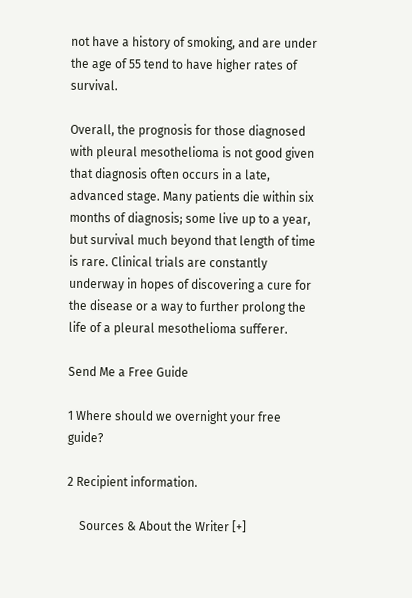not have a history of smoking, and are under the age of 55 tend to have higher rates of survival.

Overall, the prognosis for those diagnosed with pleural mesothelioma is not good given that diagnosis often occurs in a late, advanced stage. Many patients die within six months of diagnosis; some live up to a year, but survival much beyond that length of time is rare. Clinical trials are constantly underway in hopes of discovering a cure for the disease or a way to further prolong the life of a pleural mesothelioma sufferer.

Send Me a Free Guide

1 Where should we overnight your free guide?

2 Recipient information.

    Sources & About the Writer [+]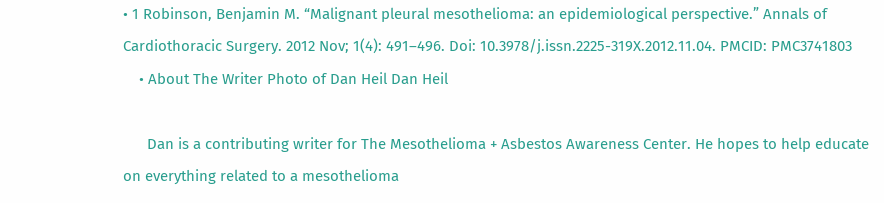• 1 Robinson, Benjamin M. “Malignant pleural mesothelioma: an epidemiological perspective.” Annals of Cardiothoracic Surgery. 2012 Nov; 1(4): 491–496. Doi: 10.3978/j.issn.2225-319X.2012.11.04. PMCID: PMC3741803
    • About The Writer Photo of Dan Heil Dan Heil

      Dan is a contributing writer for The Mesothelioma + Asbestos Awareness Center. He hopes to help educate on everything related to a mesothelioma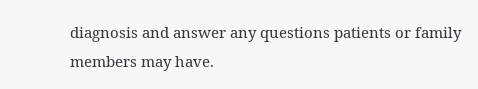diagnosis and answer any questions patients or family members may have.